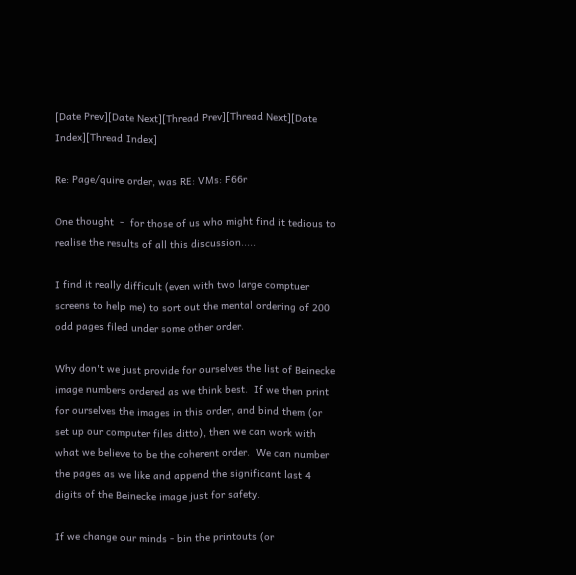[Date Prev][Date Next][Thread Prev][Thread Next][Date Index][Thread Index]

Re: Page/quire order, was RE: VMs: F66r

One thought  -  for those of us who might find it tedious to realise the results of all this discussion.....

I find it really difficult (even with two large comptuer screens to help me) to sort out the mental ordering of 200 odd pages filed under some other order.

Why don't we just provide for ourselves the list of Beinecke image numbers ordered as we think best.  If we then print for ourselves the images in this order, and bind them (or set up our computer files ditto), then we can work with what we believe to be the coherent order.  We can number the pages as we like and append the significant last 4 digits of the Beinecke image just for safety.

If we change our minds - bin the printouts (or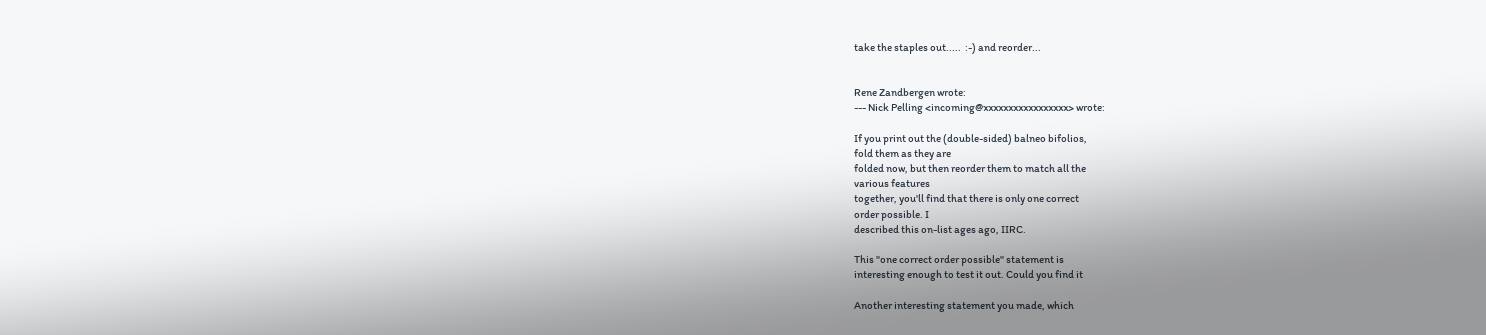take the staples out.....  :-) and reorder...


Rene Zandbergen wrote:
--- Nick Pelling <incoming@xxxxxxxxxxxxxxxxx> wrote:

If you print out the (double-sided) balneo bifolios,
fold them as they are
folded now, but then reorder them to match all the
various features
together, you'll find that there is only one correct
order possible. I
described this on-list ages ago, IIRC.

This "one correct order possible" statement is
interesting enough to test it out. Could you find it

Another interesting statement you made, which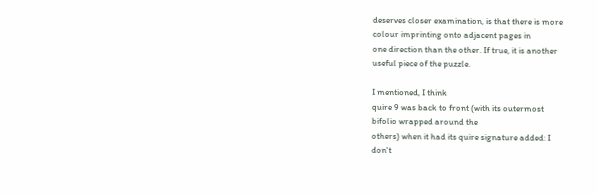deserves closer examination, is that there is more
colour imprinting onto adjacent pages in
one direction than the other. If true, it is another
useful piece of the puzzle.

I mentioned, I think
quire 9 was back to front (with its outermost
bifolio wrapped around the
others) when it had its quire signature added: I
don't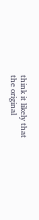think it likely that
the original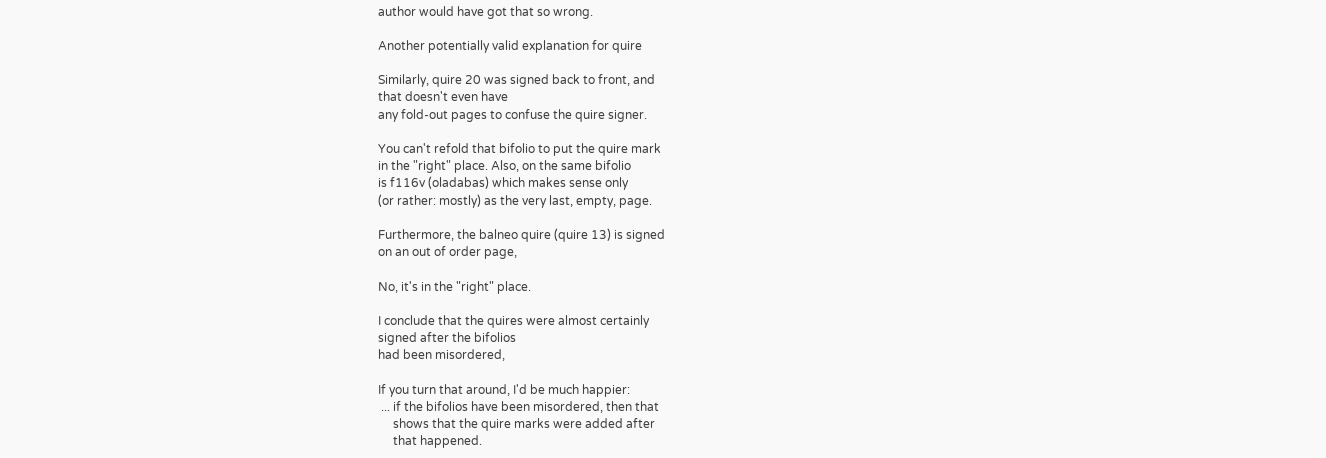author would have got that so wrong.

Another potentially valid explanation for quire

Similarly, quire 20 was signed back to front, and
that doesn't even have
any fold-out pages to confuse the quire signer.

You can't refold that bifolio to put the quire mark
in the "right" place. Also, on the same bifolio
is f116v (oladabas) which makes sense only
(or rather: mostly) as the very last, empty, page.

Furthermore, the balneo quire (quire 13) is signed
on an out of order page,

No, it's in the "right" place.

I conclude that the quires were almost certainly
signed after the bifolios
had been misordered,

If you turn that around, I'd be much happier:
 ... if the bifolios have been misordered, then that
     shows that the quire marks were added after
     that happened.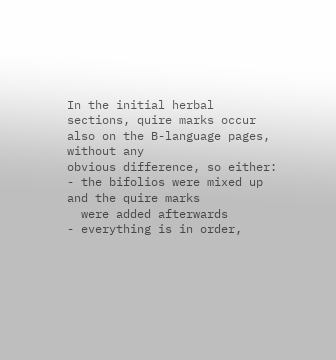In the initial herbal sections, quire marks occur
also on the B-language pages, without any
obvious difference, so either:
- the bifolios were mixed up and the quire marks
  were added afterwards
- everything is in order,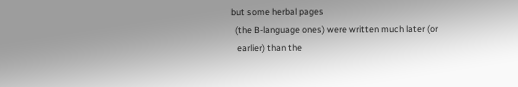but some herbal pages
  (the B-language ones) were written much later (or
   earlier) than the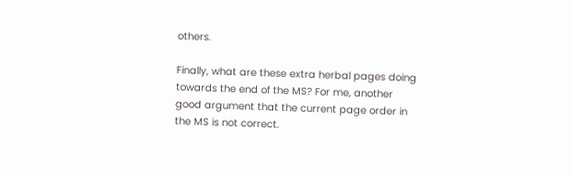others.

Finally, what are these extra herbal pages doing
towards the end of the MS? For me, another
good argument that the current page order in
the MS is not correct.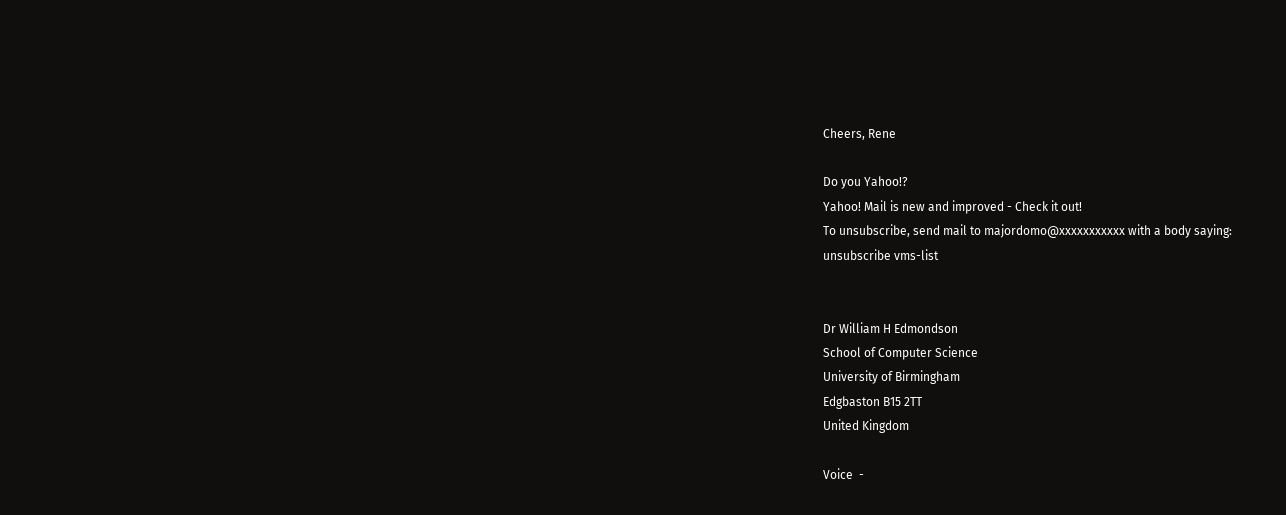Cheers, Rene

Do you Yahoo!?
Yahoo! Mail is new and improved - Check it out!
To unsubscribe, send mail to majordomo@xxxxxxxxxxx with a body saying:
unsubscribe vms-list


Dr William H Edmondson
School of Computer Science
University of Birmingham
Edgbaston B15 2TT
United Kingdom

Voice  -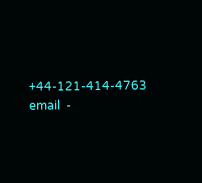+44-121-414-4763
email  -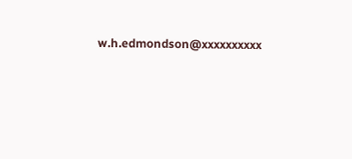w.h.edmondson@xxxxxxxxxx